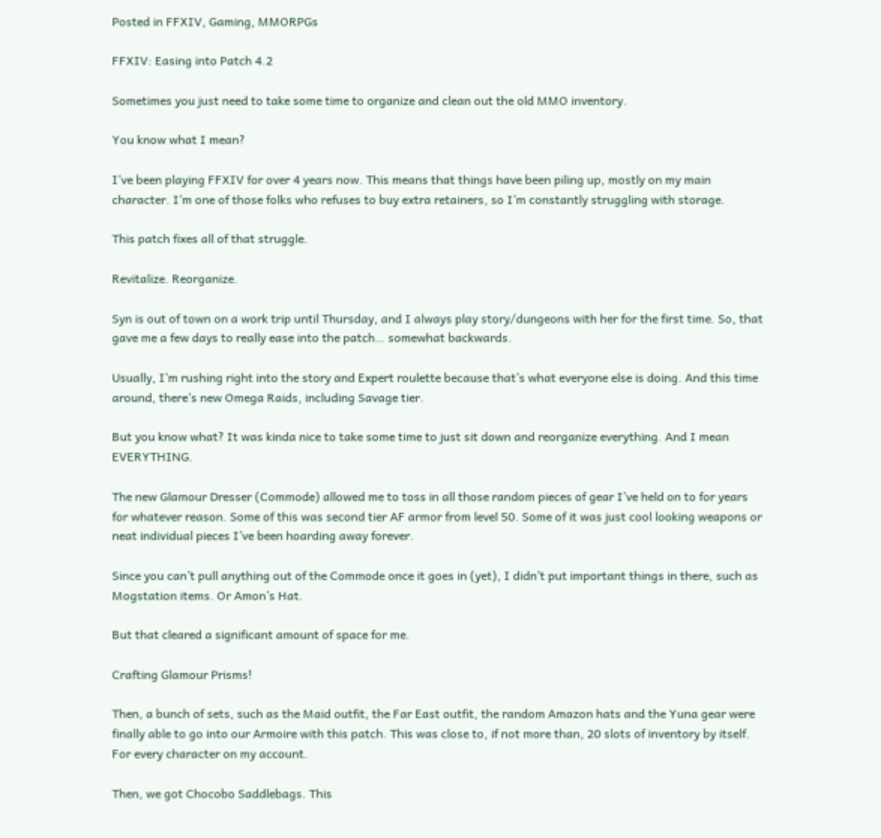Posted in FFXIV, Gaming, MMORPGs

FFXIV: Easing into Patch 4.2

Sometimes you just need to take some time to organize and clean out the old MMO inventory.

You know what I mean?

I’ve been playing FFXIV for over 4 years now. This means that things have been piling up, mostly on my main character. I’m one of those folks who refuses to buy extra retainers, so I’m constantly struggling with storage.

This patch fixes all of that struggle.

Revitalize. Reorganize.

Syn is out of town on a work trip until Thursday, and I always play story/dungeons with her for the first time. So, that gave me a few days to really ease into the patch… somewhat backwards.

Usually, I’m rushing right into the story and Expert roulette because that’s what everyone else is doing. And this time around, there’s new Omega Raids, including Savage tier.

But you know what? It was kinda nice to take some time to just sit down and reorganize everything. And I mean EVERYTHING.

The new Glamour Dresser (Commode) allowed me to toss in all those random pieces of gear I’ve held on to for years for whatever reason. Some of this was second tier AF armor from level 50. Some of it was just cool looking weapons or neat individual pieces I’ve been hoarding away forever.

Since you can’t pull anything out of the Commode once it goes in (yet), I didn’t put important things in there, such as Mogstation items. Or Amon’s Hat.

But that cleared a significant amount of space for me.

Crafting Glamour Prisms!

Then, a bunch of sets, such as the Maid outfit, the Far East outfit, the random Amazon hats and the Yuna gear were finally able to go into our Armoire with this patch. This was close to, if not more than, 20 slots of inventory by itself. For every character on my account.

Then, we got Chocobo Saddlebags. This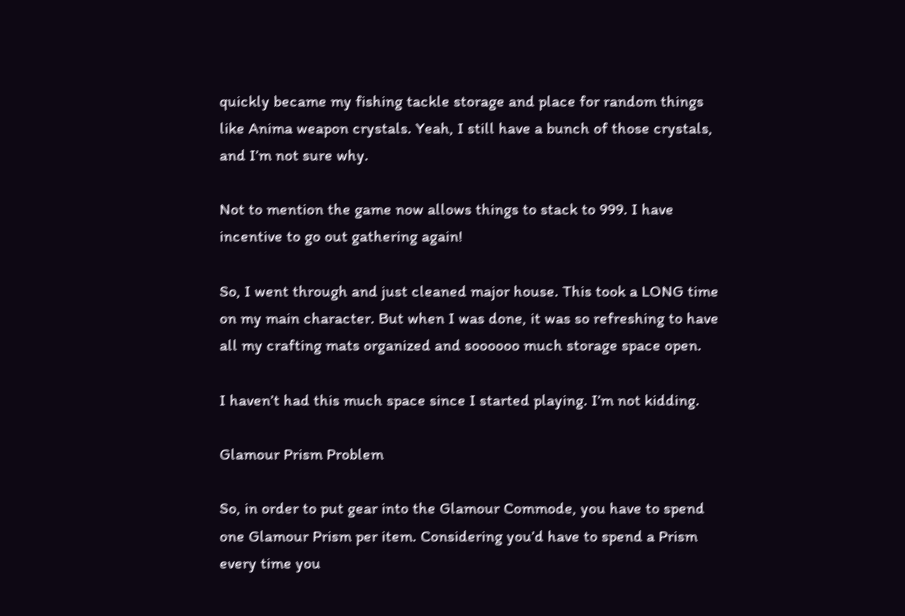quickly became my fishing tackle storage and place for random things like Anima weapon crystals. Yeah, I still have a bunch of those crystals, and I’m not sure why.

Not to mention the game now allows things to stack to 999. I have incentive to go out gathering again!

So, I went through and just cleaned major house. This took a LONG time on my main character. But when I was done, it was so refreshing to have all my crafting mats organized and soooooo much storage space open.

I haven’t had this much space since I started playing. I’m not kidding.

Glamour Prism Problem

So, in order to put gear into the Glamour Commode, you have to spend one Glamour Prism per item. Considering you’d have to spend a Prism every time you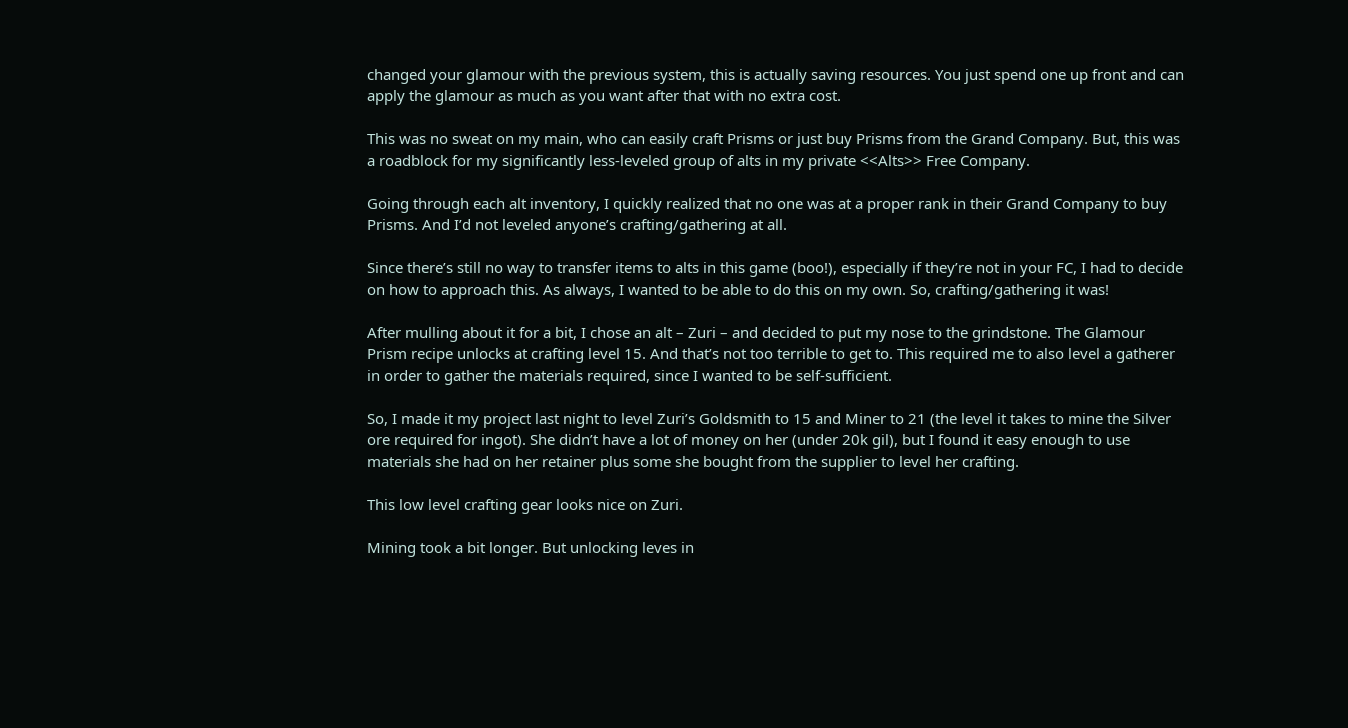changed your glamour with the previous system, this is actually saving resources. You just spend one up front and can apply the glamour as much as you want after that with no extra cost.

This was no sweat on my main, who can easily craft Prisms or just buy Prisms from the Grand Company. But, this was a roadblock for my significantly less-leveled group of alts in my private <<Alts>> Free Company.

Going through each alt inventory, I quickly realized that no one was at a proper rank in their Grand Company to buy Prisms. And I’d not leveled anyone’s crafting/gathering at all.

Since there’s still no way to transfer items to alts in this game (boo!), especially if they’re not in your FC, I had to decide on how to approach this. As always, I wanted to be able to do this on my own. So, crafting/gathering it was!

After mulling about it for a bit, I chose an alt – Zuri – and decided to put my nose to the grindstone. The Glamour Prism recipe unlocks at crafting level 15. And that’s not too terrible to get to. This required me to also level a gatherer in order to gather the materials required, since I wanted to be self-sufficient.

So, I made it my project last night to level Zuri’s Goldsmith to 15 and Miner to 21 (the level it takes to mine the Silver ore required for ingot). She didn’t have a lot of money on her (under 20k gil), but I found it easy enough to use materials she had on her retainer plus some she bought from the supplier to level her crafting.

This low level crafting gear looks nice on Zuri.

Mining took a bit longer. But unlocking leves in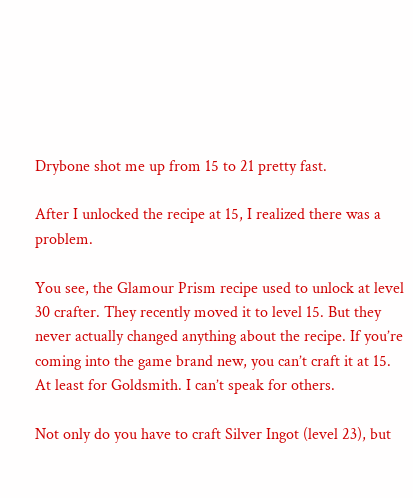Drybone shot me up from 15 to 21 pretty fast.

After I unlocked the recipe at 15, I realized there was a problem.

You see, the Glamour Prism recipe used to unlock at level 30 crafter. They recently moved it to level 15. But they never actually changed anything about the recipe. If you’re coming into the game brand new, you can’t craft it at 15. At least for Goldsmith. I can’t speak for others.

Not only do you have to craft Silver Ingot (level 23), but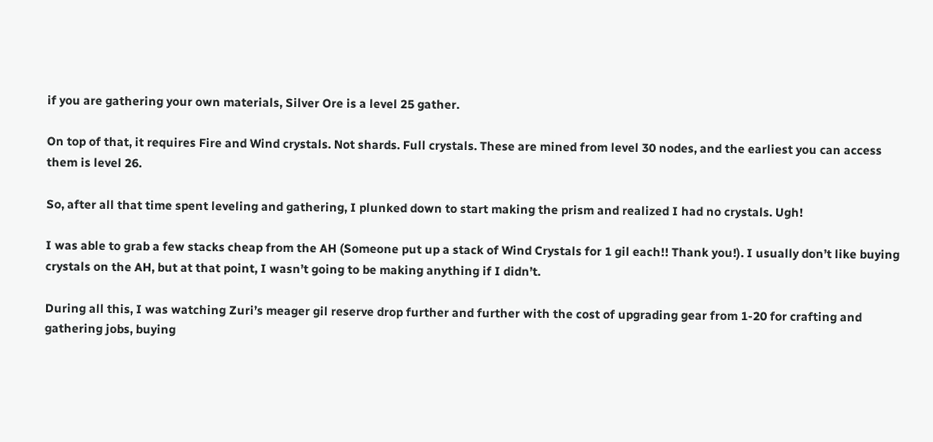if you are gathering your own materials, Silver Ore is a level 25 gather.

On top of that, it requires Fire and Wind crystals. Not shards. Full crystals. These are mined from level 30 nodes, and the earliest you can access them is level 26.

So, after all that time spent leveling and gathering, I plunked down to start making the prism and realized I had no crystals. Ugh!

I was able to grab a few stacks cheap from the AH (Someone put up a stack of Wind Crystals for 1 gil each!! Thank you!). I usually don’t like buying crystals on the AH, but at that point, I wasn’t going to be making anything if I didn’t.

During all this, I was watching Zuri’s meager gil reserve drop further and further with the cost of upgrading gear from 1-20 for crafting and gathering jobs, buying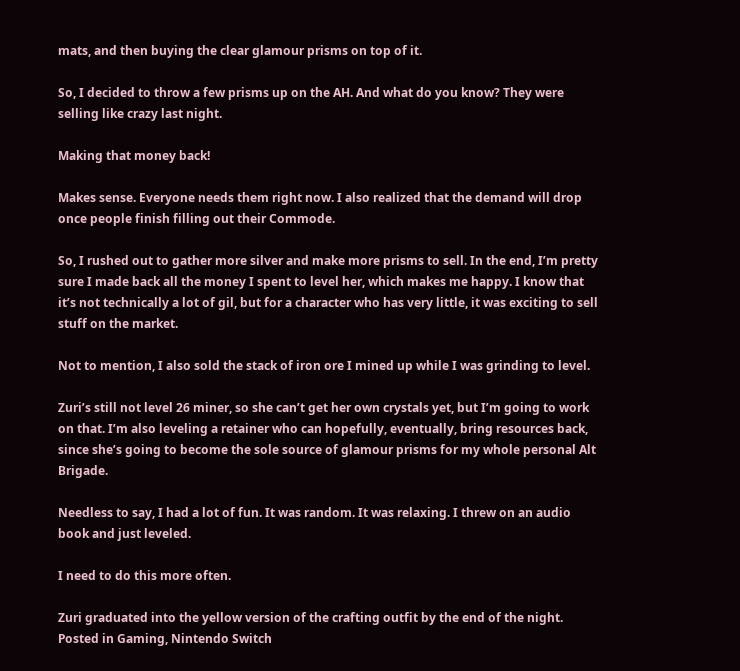mats, and then buying the clear glamour prisms on top of it.

So, I decided to throw a few prisms up on the AH. And what do you know? They were selling like crazy last night.

Making that money back!

Makes sense. Everyone needs them right now. I also realized that the demand will drop once people finish filling out their Commode.

So, I rushed out to gather more silver and make more prisms to sell. In the end, I’m pretty sure I made back all the money I spent to level her, which makes me happy. I know that it’s not technically a lot of gil, but for a character who has very little, it was exciting to sell stuff on the market.

Not to mention, I also sold the stack of iron ore I mined up while I was grinding to level.

Zuri’s still not level 26 miner, so she can’t get her own crystals yet, but I’m going to work on that. I’m also leveling a retainer who can hopefully, eventually, bring resources back, since she’s going to become the sole source of glamour prisms for my whole personal Alt Brigade.

Needless to say, I had a lot of fun. It was random. It was relaxing. I threw on an audio book and just leveled.

I need to do this more often.

Zuri graduated into the yellow version of the crafting outfit by the end of the night.
Posted in Gaming, Nintendo Switch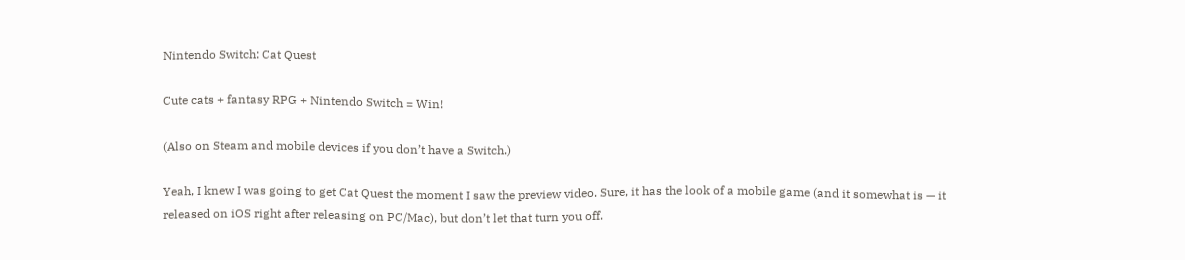Nintendo Switch: Cat Quest

Cute cats + fantasy RPG + Nintendo Switch = Win!

(Also on Steam and mobile devices if you don’t have a Switch.)

Yeah, I knew I was going to get Cat Quest the moment I saw the preview video. Sure, it has the look of a mobile game (and it somewhat is — it released on iOS right after releasing on PC/Mac), but don’t let that turn you off.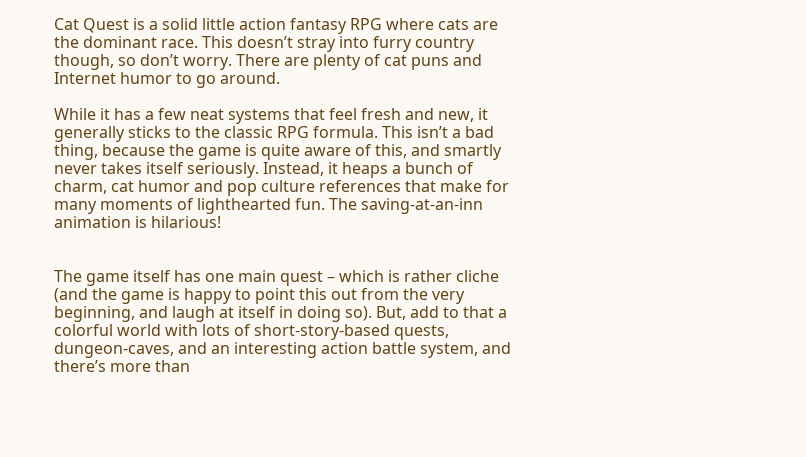Cat Quest is a solid little action fantasy RPG where cats are the dominant race. This doesn’t stray into furry country though, so don’t worry. There are plenty of cat puns and Internet humor to go around.

While it has a few neat systems that feel fresh and new, it generally sticks to the classic RPG formula. This isn’t a bad thing, because the game is quite aware of this, and smartly never takes itself seriously. Instead, it heaps a bunch of charm, cat humor and pop culture references that make for many moments of lighthearted fun. The saving-at-an-inn animation is hilarious!


The game itself has one main quest – which is rather cliche (and the game is happy to point this out from the very beginning, and laugh at itself in doing so). But, add to that a colorful world with lots of short-story-based quests, dungeon-caves, and an interesting action battle system, and there’s more than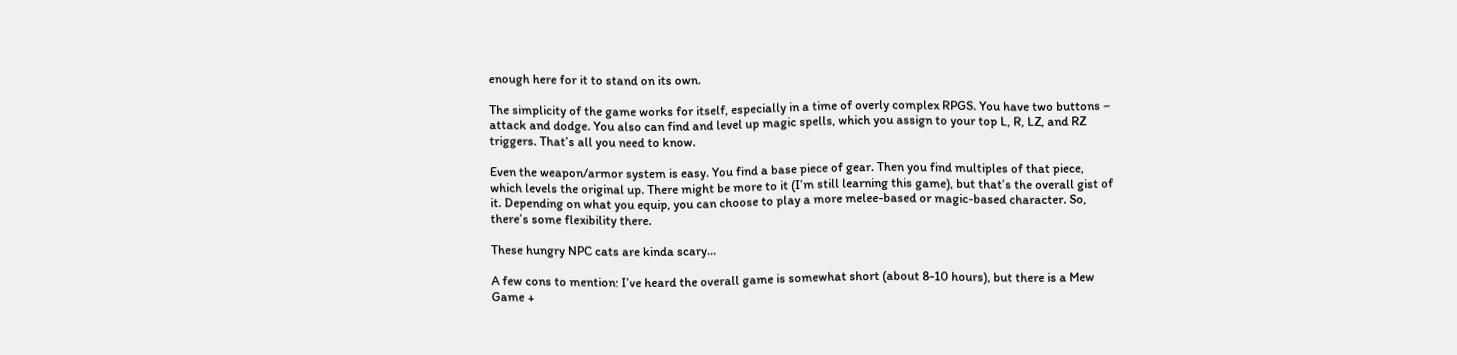enough here for it to stand on its own.

The simplicity of the game works for itself, especially in a time of overly complex RPGS. You have two buttons – attack and dodge. You also can find and level up magic spells, which you assign to your top L, R, LZ, and RZ triggers. That’s all you need to know.

Even the weapon/armor system is easy. You find a base piece of gear. Then you find multiples of that piece, which levels the original up. There might be more to it (I’m still learning this game), but that’s the overall gist of it. Depending on what you equip, you can choose to play a more melee-based or magic-based character. So, there’s some flexibility there.

These hungry NPC cats are kinda scary…

A few cons to mention: I’ve heard the overall game is somewhat short (about 8-10 hours), but there is a Mew Game +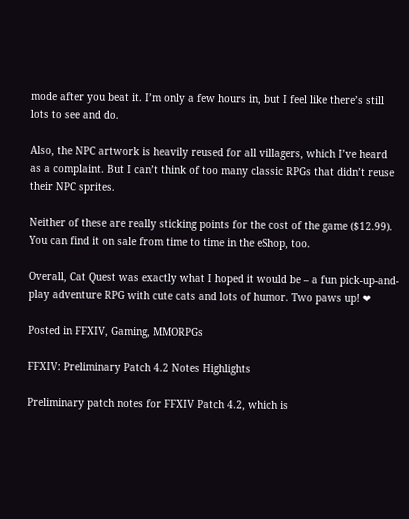mode after you beat it. I’m only a few hours in, but I feel like there’s still lots to see and do.

Also, the NPC artwork is heavily reused for all villagers, which I’ve heard as a complaint. But I can’t think of too many classic RPGs that didn’t reuse their NPC sprites.

Neither of these are really sticking points for the cost of the game ($12.99). You can find it on sale from time to time in the eShop, too.

Overall, Cat Quest was exactly what I hoped it would be – a fun pick-up-and-play adventure RPG with cute cats and lots of humor. Two paws up! ❤

Posted in FFXIV, Gaming, MMORPGs

FFXIV: Preliminary Patch 4.2 Notes Highlights

Preliminary patch notes for FFXIV Patch 4.2, which is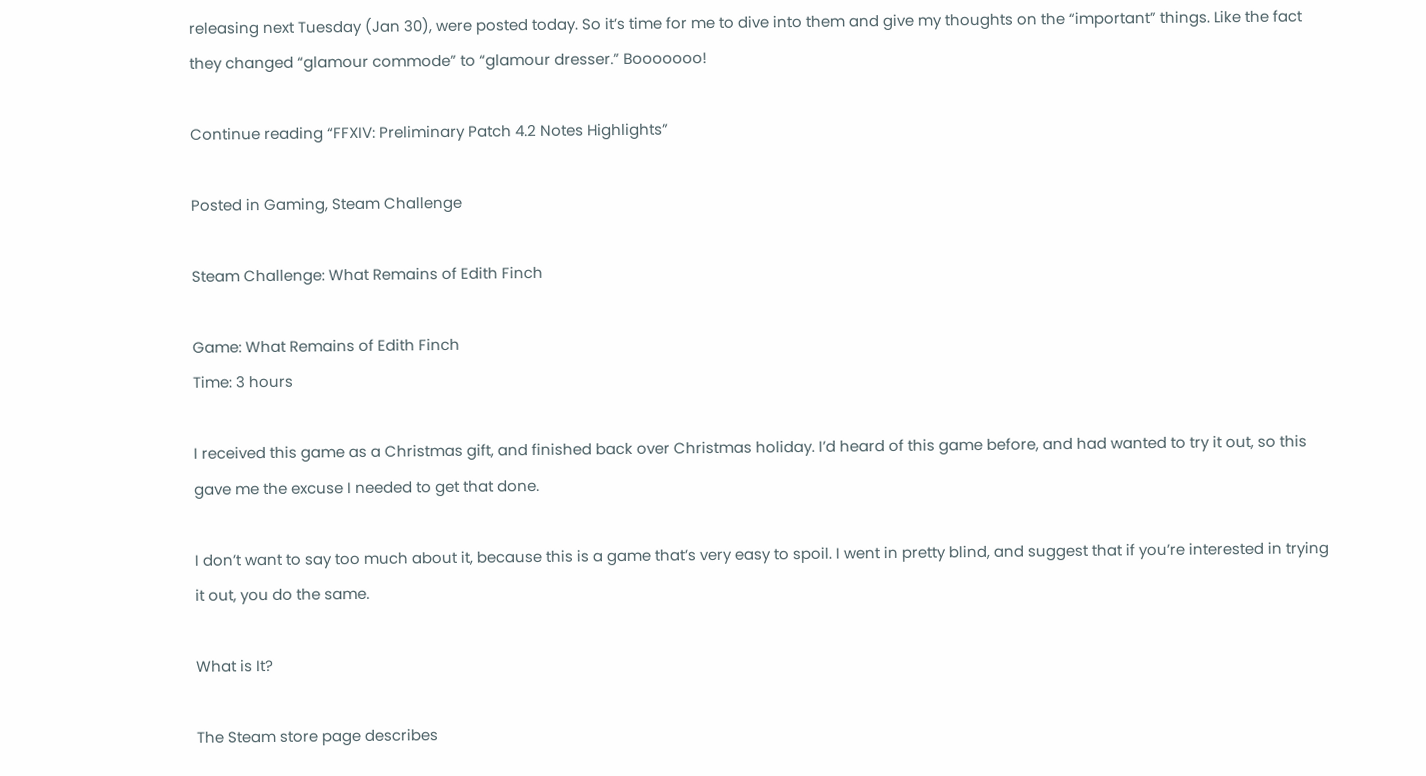releasing next Tuesday (Jan 30), were posted today. So it’s time for me to dive into them and give my thoughts on the “important” things. Like the fact they changed “glamour commode” to “glamour dresser.” Booooooo!

Continue reading “FFXIV: Preliminary Patch 4.2 Notes Highlights”

Posted in Gaming, Steam Challenge

Steam Challenge: What Remains of Edith Finch

Game: What Remains of Edith Finch
Time: 3 hours

I received this game as a Christmas gift, and finished back over Christmas holiday. I’d heard of this game before, and had wanted to try it out, so this gave me the excuse I needed to get that done.

I don’t want to say too much about it, because this is a game that’s very easy to spoil. I went in pretty blind, and suggest that if you’re interested in trying it out, you do the same.

What is It?

The Steam store page describes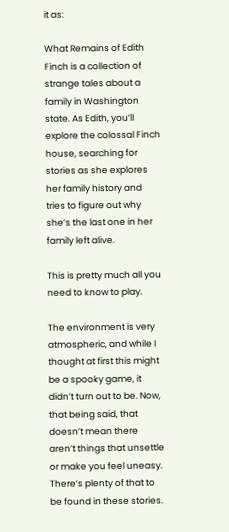it as:

What Remains of Edith Finch is a collection of strange tales about a family in Washington state. As Edith, you’ll explore the colossal Finch house, searching for stories as she explores her family history and tries to figure out why she’s the last one in her family left alive.

This is pretty much all you need to know to play.

The environment is very atmospheric, and while I thought at first this might be a spooky game, it didn’t turn out to be. Now, that being said, that doesn’t mean there aren’t things that unsettle or make you feel uneasy. There’s plenty of that to be found in these stories.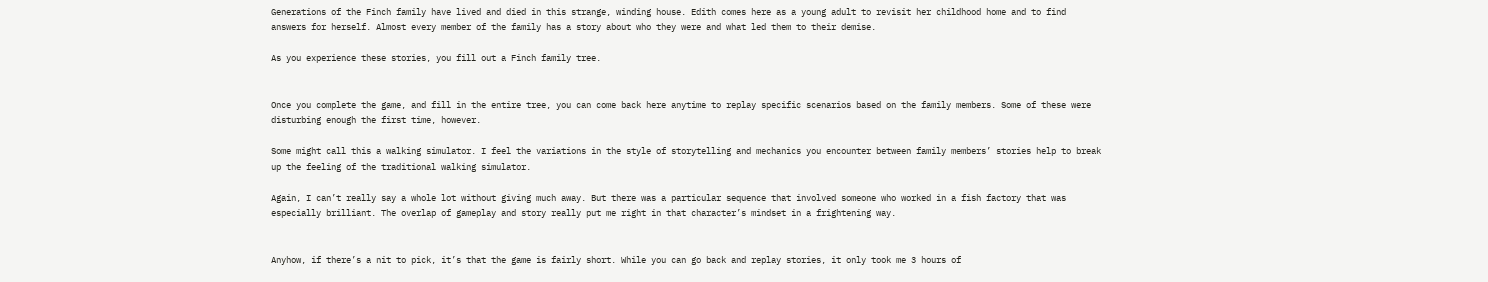Generations of the Finch family have lived and died in this strange, winding house. Edith comes here as a young adult to revisit her childhood home and to find answers for herself. Almost every member of the family has a story about who they were and what led them to their demise.

As you experience these stories, you fill out a Finch family tree.


Once you complete the game, and fill in the entire tree, you can come back here anytime to replay specific scenarios based on the family members. Some of these were disturbing enough the first time, however.

Some might call this a walking simulator. I feel the variations in the style of storytelling and mechanics you encounter between family members’ stories help to break up the feeling of the traditional walking simulator.

Again, I can’t really say a whole lot without giving much away. But there was a particular sequence that involved someone who worked in a fish factory that was especially brilliant. The overlap of gameplay and story really put me right in that character’s mindset in a frightening way.


Anyhow, if there’s a nit to pick, it’s that the game is fairly short. While you can go back and replay stories, it only took me 3 hours of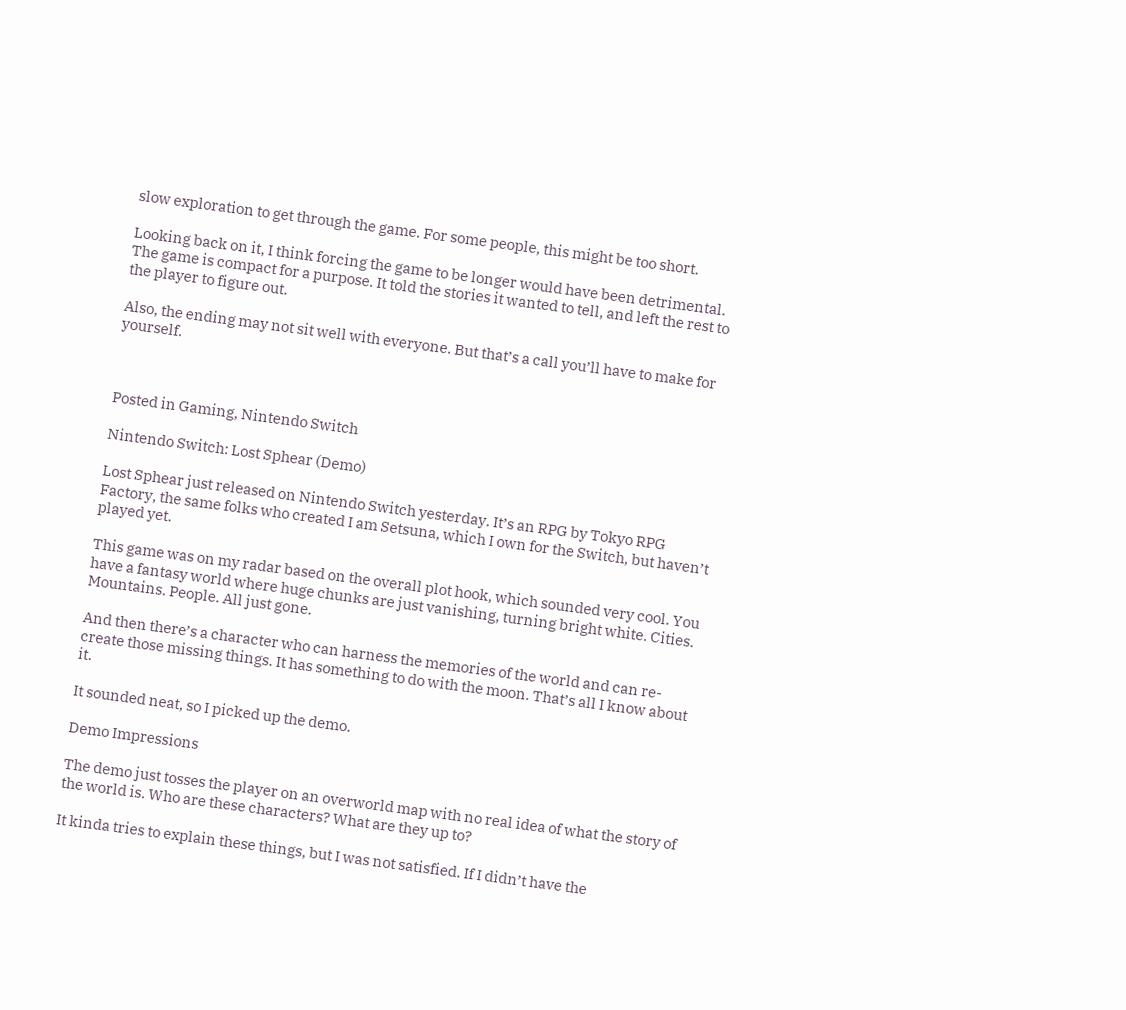slow exploration to get through the game. For some people, this might be too short.

Looking back on it, I think forcing the game to be longer would have been detrimental. The game is compact for a purpose. It told the stories it wanted to tell, and left the rest to the player to figure out.

Also, the ending may not sit well with everyone. But that’s a call you’ll have to make for yourself.



Posted in Gaming, Nintendo Switch

Nintendo Switch: Lost Sphear (Demo)

Lost Sphear just released on Nintendo Switch yesterday. It’s an RPG by Tokyo RPG Factory, the same folks who created I am Setsuna, which I own for the Switch, but haven’t played yet.

This game was on my radar based on the overall plot hook, which sounded very cool. You have a fantasy world where huge chunks are just vanishing, turning bright white. Cities. Mountains. People. All just gone.

And then there’s a character who can harness the memories of the world and can re-create those missing things. It has something to do with the moon. That’s all I know about it.

It sounded neat, so I picked up the demo.

Demo Impressions

The demo just tosses the player on an overworld map with no real idea of what the story of the world is. Who are these characters? What are they up to?

It kinda tries to explain these things, but I was not satisfied. If I didn’t have the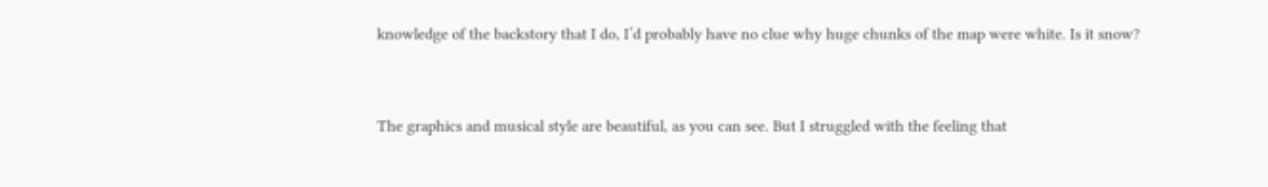knowledge of the backstory that I do, I’d probably have no clue why huge chunks of the map were white. Is it snow?


The graphics and musical style are beautiful, as you can see. But I struggled with the feeling that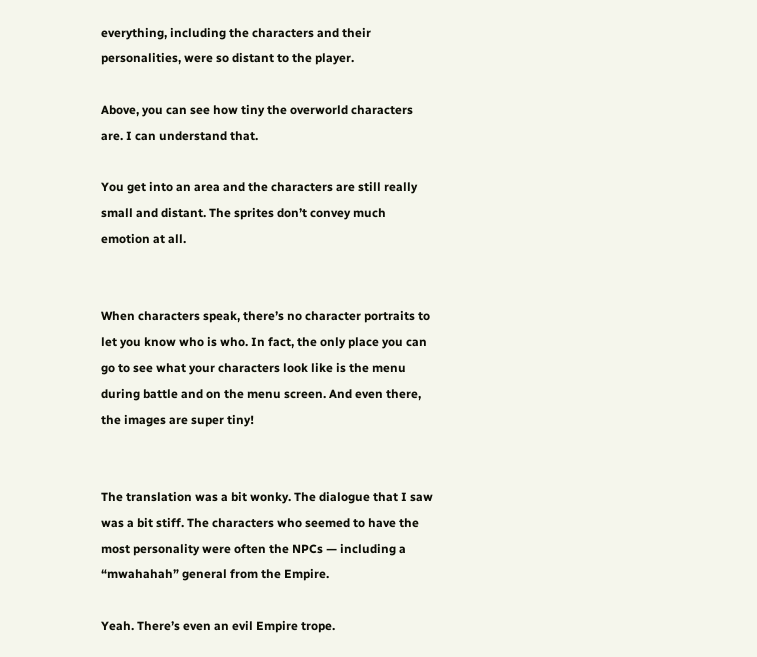everything, including the characters and their personalities, were so distant to the player.

Above, you can see how tiny the overworld characters are. I can understand that.

You get into an area and the characters are still really small and distant. The sprites don’t convey much emotion at all.


When characters speak, there’s no character portraits to let you know who is who. In fact, the only place you can go to see what your characters look like is the menu during battle and on the menu screen. And even there, the images are super tiny!


The translation was a bit wonky. The dialogue that I saw was a bit stiff. The characters who seemed to have the most personality were often the NPCs — including a “mwahahah” general from the Empire.

Yeah. There’s even an evil Empire trope.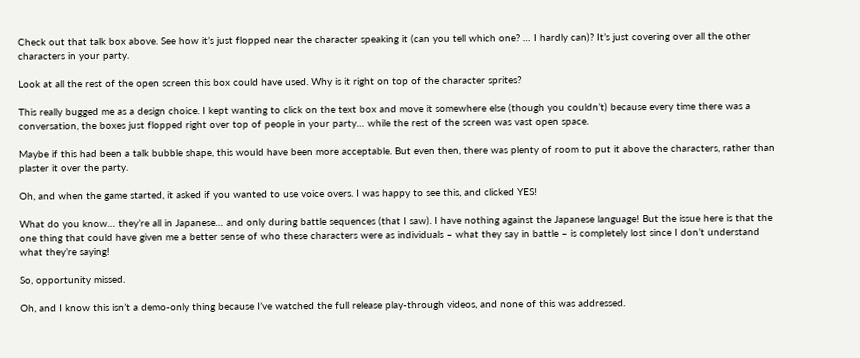Check out that talk box above. See how it’s just flopped near the character speaking it (can you tell which one? … I hardly can)? It’s just covering over all the other characters in your party.

Look at all the rest of the open screen this box could have used. Why is it right on top of the character sprites?

This really bugged me as a design choice. I kept wanting to click on the text box and move it somewhere else (though you couldn’t) because every time there was a conversation, the boxes just flopped right over top of people in your party… while the rest of the screen was vast open space.

Maybe if this had been a talk bubble shape, this would have been more acceptable. But even then, there was plenty of room to put it above the characters, rather than plaster it over the party.

Oh, and when the game started, it asked if you wanted to use voice overs. I was happy to see this, and clicked YES!

What do you know… they’re all in Japanese… and only during battle sequences (that I saw). I have nothing against the Japanese language! But the issue here is that the one thing that could have given me a better sense of who these characters were as individuals – what they say in battle – is completely lost since I don’t understand what they’re saying!

So, opportunity missed.

Oh, and I know this isn’t a demo-only thing because I’ve watched the full release play-through videos, and none of this was addressed.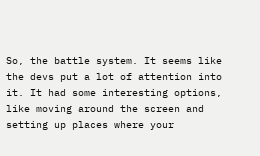So, the battle system. It seems like the devs put a lot of attention into it. It had some interesting options, like moving around the screen and setting up places where your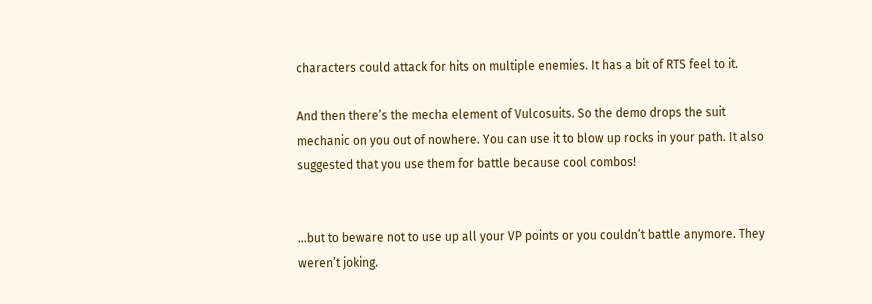characters could attack for hits on multiple enemies. It has a bit of RTS feel to it.

And then there’s the mecha element of Vulcosuits. So the demo drops the suit mechanic on you out of nowhere. You can use it to blow up rocks in your path. It also suggested that you use them for battle because cool combos!


…but to beware not to use up all your VP points or you couldn’t battle anymore. They weren’t joking.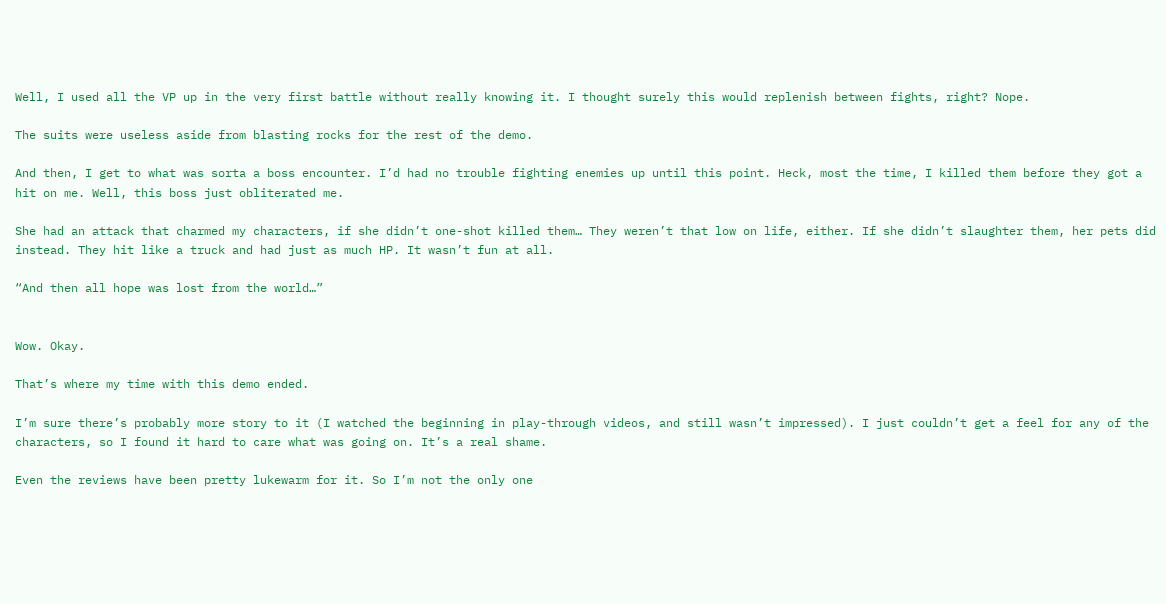Well, I used all the VP up in the very first battle without really knowing it. I thought surely this would replenish between fights, right? Nope.

The suits were useless aside from blasting rocks for the rest of the demo.

And then, I get to what was sorta a boss encounter. I’d had no trouble fighting enemies up until this point. Heck, most the time, I killed them before they got a hit on me. Well, this boss just obliterated me.

She had an attack that charmed my characters, if she didn’t one-shot killed them… They weren’t that low on life, either. If she didn’t slaughter them, her pets did instead. They hit like a truck and had just as much HP. It wasn’t fun at all.

“And then all hope was lost from the world…”


Wow. Okay.

That’s where my time with this demo ended.

I’m sure there’s probably more story to it (I watched the beginning in play-through videos, and still wasn’t impressed). I just couldn’t get a feel for any of the characters, so I found it hard to care what was going on. It’s a real shame.

Even the reviews have been pretty lukewarm for it. So I’m not the only one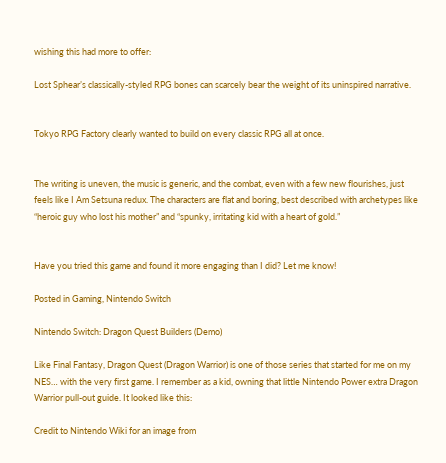wishing this had more to offer:

Lost Sphear’s classically-styled RPG bones can scarcely bear the weight of its uninspired narrative.


Tokyo RPG Factory clearly wanted to build on every classic RPG all at once.


The writing is uneven, the music is generic, and the combat, even with a few new flourishes, just feels like I Am Setsuna redux. The characters are flat and boring, best described with archetypes like “heroic guy who lost his mother” and “spunky, irritating kid with a heart of gold.”


Have you tried this game and found it more engaging than I did? Let me know!

Posted in Gaming, Nintendo Switch

Nintendo Switch: Dragon Quest Builders (Demo)

Like Final Fantasy, Dragon Quest (Dragon Warrior) is one of those series that started for me on my NES… with the very first game. I remember as a kid, owning that little Nintendo Power extra Dragon Warrior pull-out guide. It looked like this:

Credit to Nintendo Wiki for an image from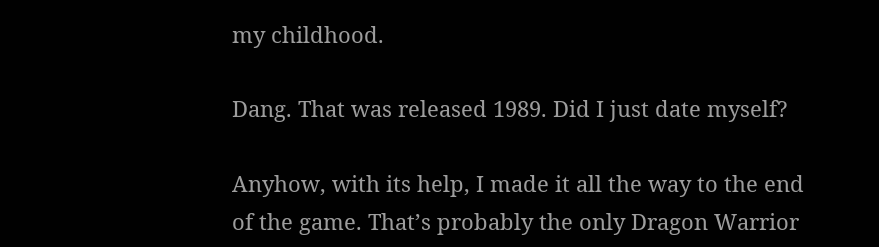my childhood.

Dang. That was released 1989. Did I just date myself?

Anyhow, with its help, I made it all the way to the end of the game. That’s probably the only Dragon Warrior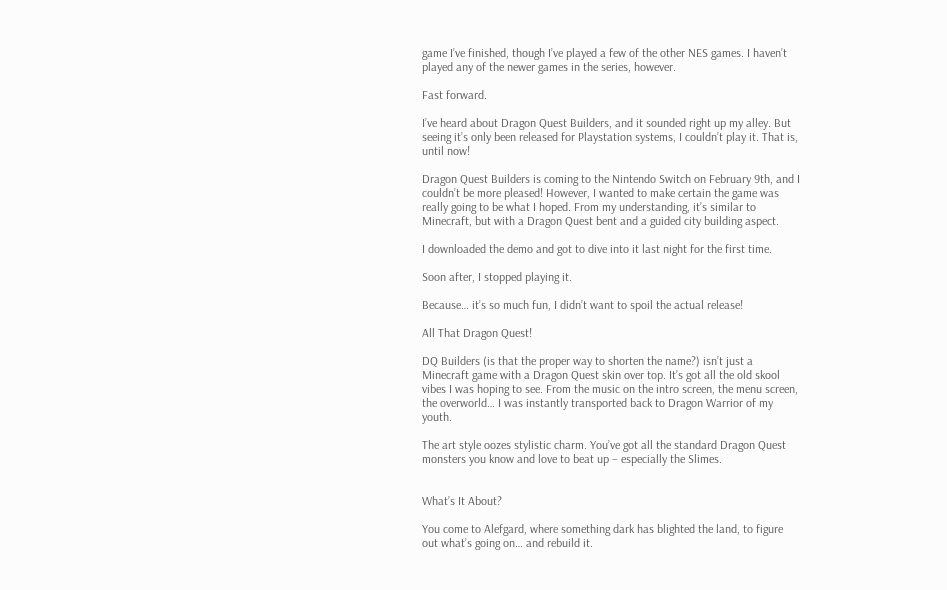game I’ve finished, though I’ve played a few of the other NES games. I haven’t played any of the newer games in the series, however.

Fast forward.

I’ve heard about Dragon Quest Builders, and it sounded right up my alley. But seeing it’s only been released for Playstation systems, I couldn’t play it. That is, until now!

Dragon Quest Builders is coming to the Nintendo Switch on February 9th, and I couldn’t be more pleased! However, I wanted to make certain the game was really going to be what I hoped. From my understanding, it’s similar to Minecraft, but with a Dragon Quest bent and a guided city building aspect.

I downloaded the demo and got to dive into it last night for the first time.

Soon after, I stopped playing it.

Because… it’s so much fun, I didn’t want to spoil the actual release!

All That Dragon Quest!

DQ Builders (is that the proper way to shorten the name?) isn’t just a Minecraft game with a Dragon Quest skin over top. It’s got all the old skool vibes I was hoping to see. From the music on the intro screen, the menu screen, the overworld… I was instantly transported back to Dragon Warrior of my youth.

The art style oozes stylistic charm. You’ve got all the standard Dragon Quest monsters you know and love to beat up – especially the Slimes.


What’s It About?

You come to Alefgard, where something dark has blighted the land, to figure out what’s going on… and rebuild it.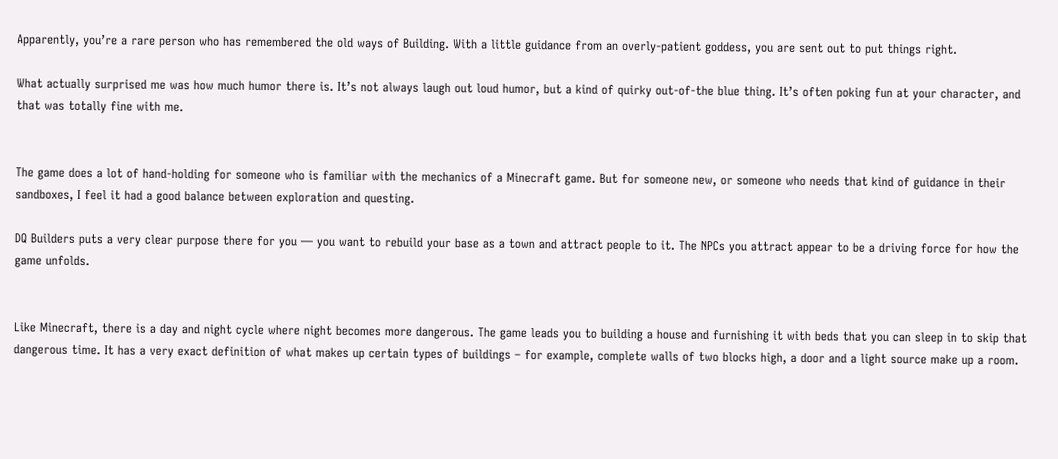Apparently, you’re a rare person who has remembered the old ways of Building. With a little guidance from an overly-patient goddess, you are sent out to put things right.

What actually surprised me was how much humor there is. It’s not always laugh out loud humor, but a kind of quirky out-of-the blue thing. It’s often poking fun at your character, and that was totally fine with me.


The game does a lot of hand-holding for someone who is familiar with the mechanics of a Minecraft game. But for someone new, or someone who needs that kind of guidance in their sandboxes, I feel it had a good balance between exploration and questing.

DQ Builders puts a very clear purpose there for you — you want to rebuild your base as a town and attract people to it. The NPCs you attract appear to be a driving force for how the game unfolds.


Like Minecraft, there is a day and night cycle where night becomes more dangerous. The game leads you to building a house and furnishing it with beds that you can sleep in to skip that dangerous time. It has a very exact definition of what makes up certain types of buildings – for example, complete walls of two blocks high, a door and a light source make up a room.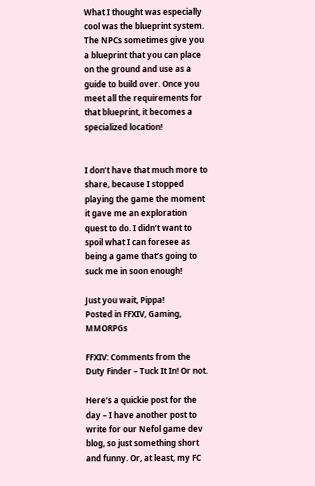What I thought was especially cool was the blueprint system. The NPCs sometimes give you a blueprint that you can place on the ground and use as a guide to build over. Once you meet all the requirements for that blueprint, it becomes a specialized location!


I don’t have that much more to share, because I stopped playing the game the moment it gave me an exploration quest to do. I didn’t want to spoil what I can foresee as being a game that’s going to suck me in soon enough!

Just you wait, Pippa!
Posted in FFXIV, Gaming, MMORPGs

FFXIV: Comments from the Duty Finder – Tuck It In! Or not.

Here’s a quickie post for the day – I have another post to write for our Nefol game dev blog, so just something short and funny. Or, at least, my FC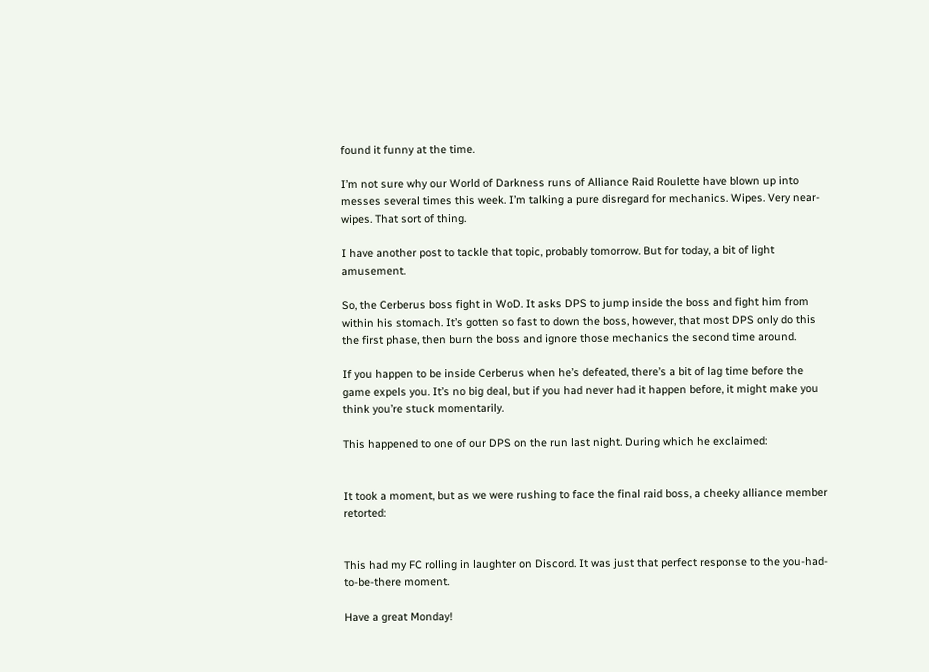found it funny at the time.

I’m not sure why our World of Darkness runs of Alliance Raid Roulette have blown up into messes several times this week. I’m talking a pure disregard for mechanics. Wipes. Very near-wipes. That sort of thing.

I have another post to tackle that topic, probably tomorrow. But for today, a bit of light amusement.

So, the Cerberus boss fight in WoD. It asks DPS to jump inside the boss and fight him from within his stomach. It’s gotten so fast to down the boss, however, that most DPS only do this the first phase, then burn the boss and ignore those mechanics the second time around.

If you happen to be inside Cerberus when he’s defeated, there’s a bit of lag time before the game expels you. It’s no big deal, but if you had never had it happen before, it might make you think you’re stuck momentarily.

This happened to one of our DPS on the run last night. During which he exclaimed:


It took a moment, but as we were rushing to face the final raid boss, a cheeky alliance member retorted:


This had my FC rolling in laughter on Discord. It was just that perfect response to the you-had-to-be-there moment.

Have a great Monday!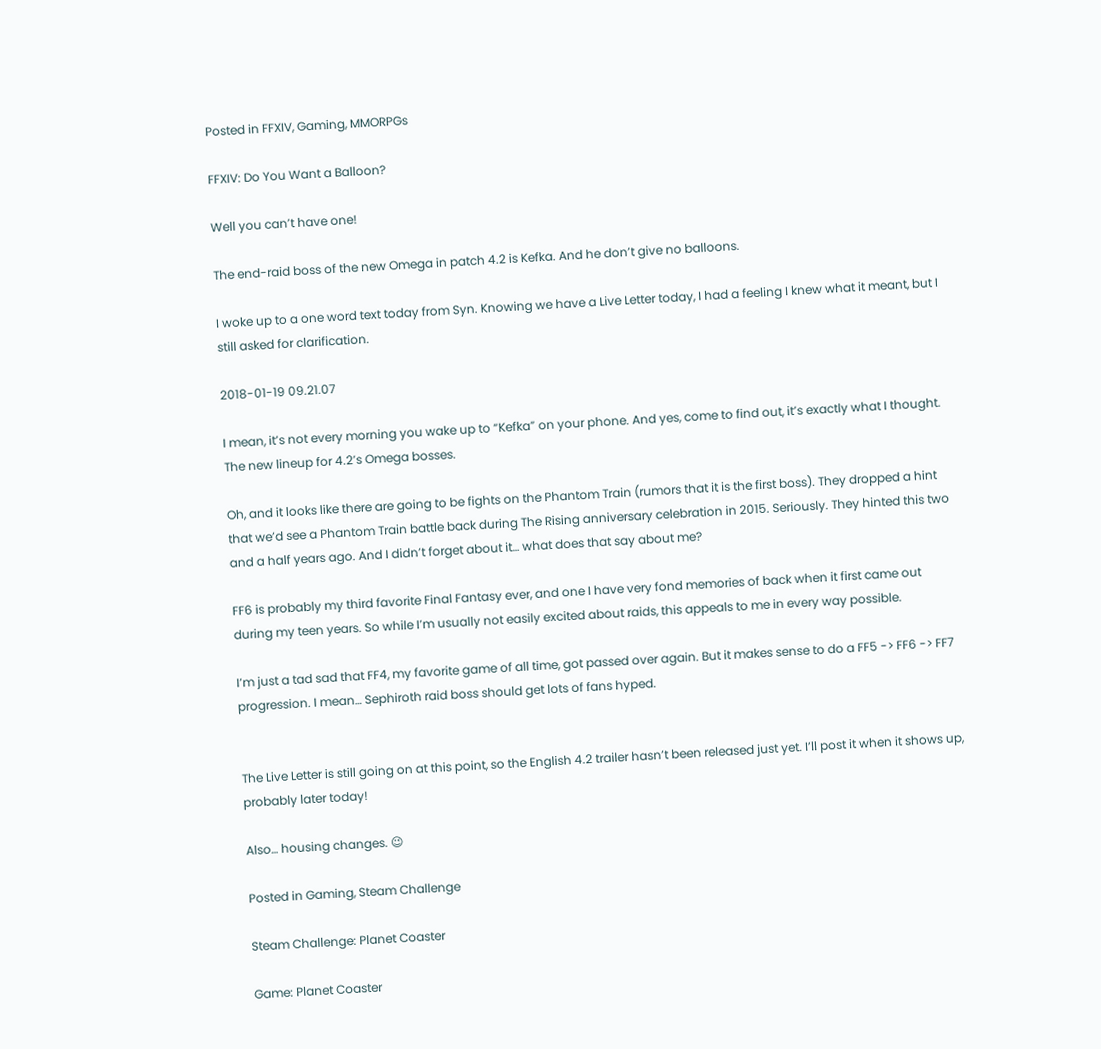Posted in FFXIV, Gaming, MMORPGs

FFXIV: Do You Want a Balloon?

Well you can’t have one!

The end-raid boss of the new Omega in patch 4.2 is Kefka. And he don’t give no balloons.

I woke up to a one word text today from Syn. Knowing we have a Live Letter today, I had a feeling I knew what it meant, but I still asked for clarification.

2018-01-19 09.21.07

I mean, it’s not every morning you wake up to “Kefka” on your phone. And yes, come to find out, it’s exactly what I thought. The new lineup for 4.2’s Omega bosses.

Oh, and it looks like there are going to be fights on the Phantom Train (rumors that it is the first boss). They dropped a hint that we’d see a Phantom Train battle back during The Rising anniversary celebration in 2015. Seriously. They hinted this two and a half years ago. And I didn’t forget about it… what does that say about me?

FF6 is probably my third favorite Final Fantasy ever, and one I have very fond memories of back when it first came out during my teen years. So while I’m usually not easily excited about raids, this appeals to me in every way possible.

I’m just a tad sad that FF4, my favorite game of all time, got passed over again. But it makes sense to do a FF5 -> FF6 -> FF7 progression. I mean… Sephiroth raid boss should get lots of fans hyped.


The Live Letter is still going on at this point, so the English 4.2 trailer hasn’t been released just yet. I’ll post it when it shows up, probably later today!

Also… housing changes. 😉

Posted in Gaming, Steam Challenge

Steam Challenge: Planet Coaster

Game: Planet Coaster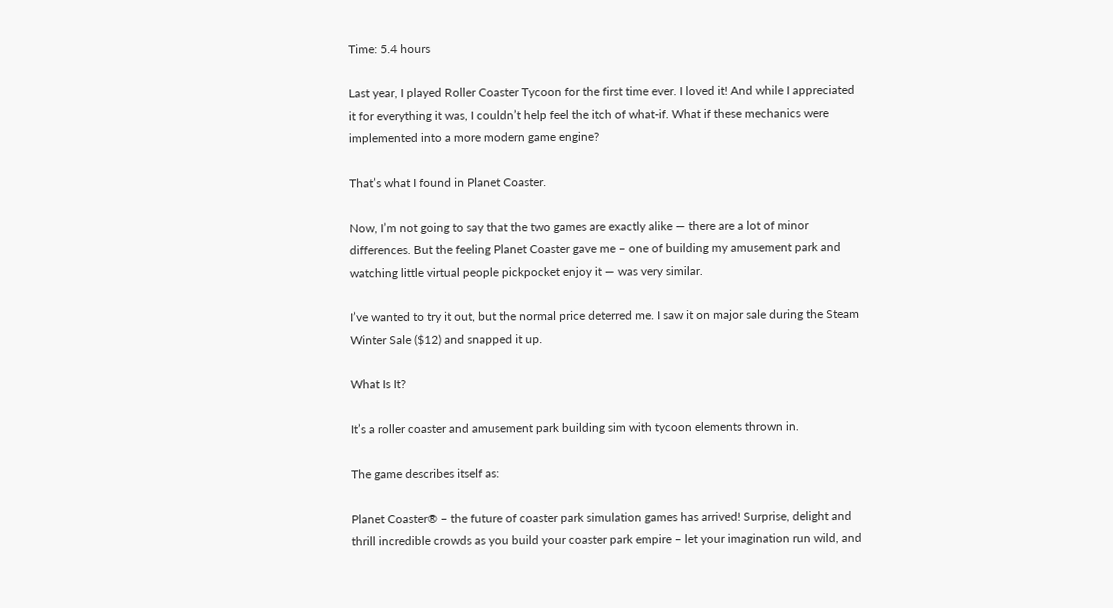Time: 5.4 hours

Last year, I played Roller Coaster Tycoon for the first time ever. I loved it! And while I appreciated it for everything it was, I couldn’t help feel the itch of what-if. What if these mechanics were implemented into a more modern game engine?

That’s what I found in Planet Coaster.

Now, I’m not going to say that the two games are exactly alike — there are a lot of minor differences. But the feeling Planet Coaster gave me – one of building my amusement park and watching little virtual people pickpocket enjoy it — was very similar.

I’ve wanted to try it out, but the normal price deterred me. I saw it on major sale during the Steam Winter Sale ($12) and snapped it up.

What Is It?

It’s a roller coaster and amusement park building sim with tycoon elements thrown in.

The game describes itself as:

Planet Coaster® – the future of coaster park simulation games has arrived! Surprise, delight and thrill incredible crowds as you build your coaster park empire – let your imagination run wild, and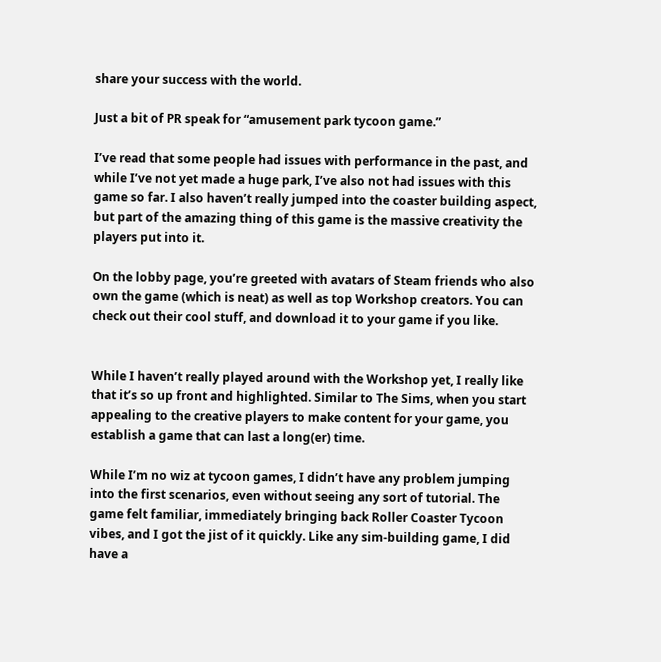share your success with the world.

Just a bit of PR speak for “amusement park tycoon game.”

I’ve read that some people had issues with performance in the past, and while I’ve not yet made a huge park, I’ve also not had issues with this game so far. I also haven’t really jumped into the coaster building aspect, but part of the amazing thing of this game is the massive creativity the players put into it.

On the lobby page, you’re greeted with avatars of Steam friends who also own the game (which is neat) as well as top Workshop creators. You can check out their cool stuff, and download it to your game if you like.


While I haven’t really played around with the Workshop yet, I really like that it’s so up front and highlighted. Similar to The Sims, when you start appealing to the creative players to make content for your game, you establish a game that can last a long(er) time.

While I’m no wiz at tycoon games, I didn’t have any problem jumping into the first scenarios, even without seeing any sort of tutorial. The game felt familiar, immediately bringing back Roller Coaster Tycoon vibes, and I got the jist of it quickly. Like any sim-building game, I did have a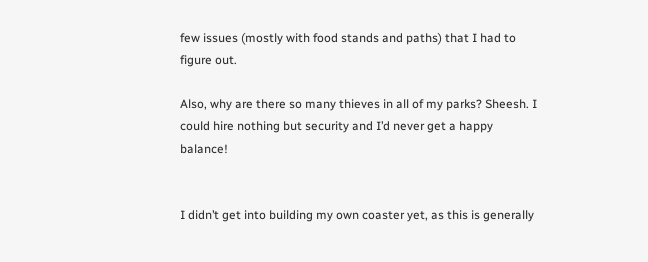few issues (mostly with food stands and paths) that I had to figure out.

Also, why are there so many thieves in all of my parks? Sheesh. I could hire nothing but security and I’d never get a happy balance!


I didn’t get into building my own coaster yet, as this is generally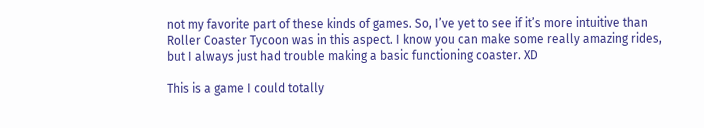not my favorite part of these kinds of games. So, I’ve yet to see if it’s more intuitive than Roller Coaster Tycoon was in this aspect. I know you can make some really amazing rides, but I always just had trouble making a basic functioning coaster. XD

This is a game I could totally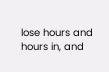lose hours and hours in, and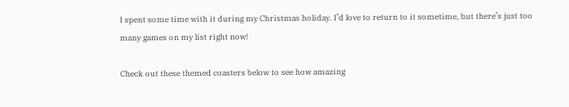I spent some time with it during my Christmas holiday. I’d love to return to it sometime, but there’s just too many games on my list right now!

Check out these themed coasters below to see how amazing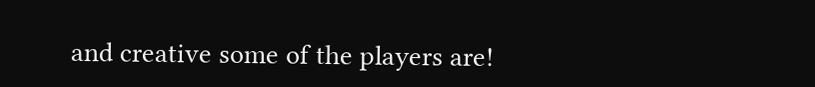and creative some of the players are!